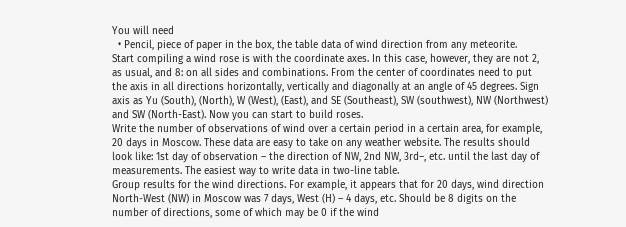You will need
  • Pencil, piece of paper in the box, the table data of wind direction from any meteorite.
Start compiling a wind rose is with the coordinate axes. In this case, however, they are not 2, as usual, and 8: on all sides and combinations. From the center of coordinates need to put the axis in all directions horizontally, vertically and diagonally at an angle of 45 degrees. Sign axis as Yu (South), (North), W (West), (East), and SE (Southeast), SW (southwest), NW (Northwest) and SW (North-East). Now you can start to build roses.
Write the number of observations of wind over a certain period in a certain area, for example, 20 days in Moscow. These data are easy to take on any weather website. The results should look like: 1st day of observation – the direction of NW, 2nd NW, 3rd–, etc. until the last day of measurements. The easiest way to write data in two-line table.
Group results for the wind directions. For example, it appears that for 20 days, wind direction North-West (NW) in Moscow was 7 days, West (H) – 4 days, etc. Should be 8 digits on the number of directions, some of which may be 0 if the wind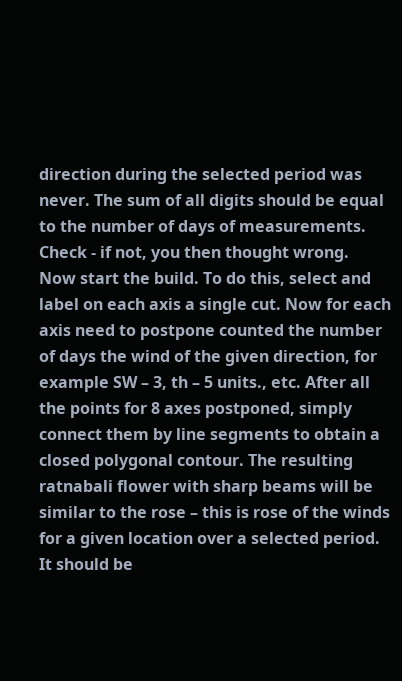direction during the selected period was never. The sum of all digits should be equal to the number of days of measurements. Check - if not, you then thought wrong.
Now start the build. To do this, select and label on each axis a single cut. Now for each axis need to postpone counted the number of days the wind of the given direction, for example SW – 3, th – 5 units., etc. After all the points for 8 axes postponed, simply connect them by line segments to obtain a closed polygonal contour. The resulting ratnabali flower with sharp beams will be similar to the rose – this is rose of the winds for a given location over a selected period. It should be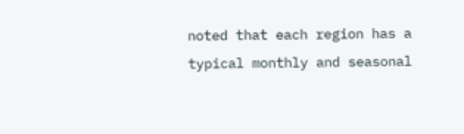noted that each region has a typical monthly and seasonal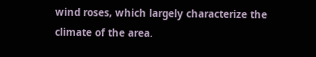wind roses, which largely characterize the climate of the area.